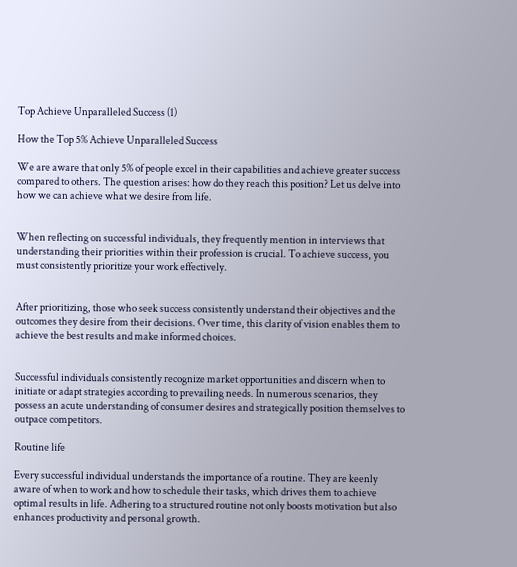Top Achieve Unparalleled Success (1)

How the Top 5% Achieve Unparalleled Success

We are aware that only 5% of people excel in their capabilities and achieve greater success compared to others. The question arises: how do they reach this position? Let us delve into how we can achieve what we desire from life.


When reflecting on successful individuals, they frequently mention in interviews that understanding their priorities within their profession is crucial. To achieve success, you must consistently prioritize your work effectively.


After prioritizing, those who seek success consistently understand their objectives and the outcomes they desire from their decisions. Over time, this clarity of vision enables them to achieve the best results and make informed choices.


Successful individuals consistently recognize market opportunities and discern when to initiate or adapt strategies according to prevailing needs. In numerous scenarios, they possess an acute understanding of consumer desires and strategically position themselves to outpace competitors.

Routine life

Every successful individual understands the importance of a routine. They are keenly aware of when to work and how to schedule their tasks, which drives them to achieve optimal results in life. Adhering to a structured routine not only boosts motivation but also enhances productivity and personal growth.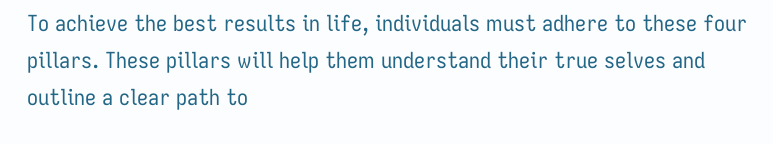To achieve the best results in life, individuals must adhere to these four pillars. These pillars will help them understand their true selves and outline a clear path to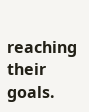reaching their goals.